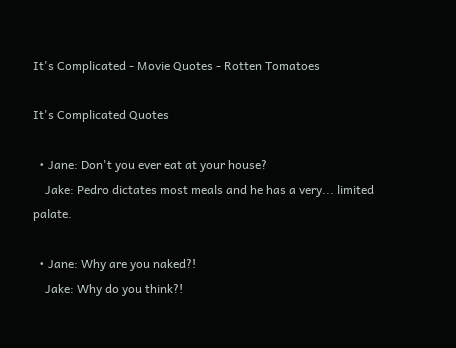It's Complicated - Movie Quotes - Rotten Tomatoes

It's Complicated Quotes

  • Jane: Don't you ever eat at your house?
    Jake: Pedro dictates most meals and he has a very... limited palate.

  • Jane: Why are you naked?!
    Jake: Why do you think?!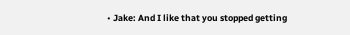• Jake: And I like that you stopped getting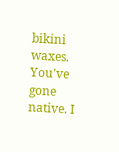bikini waxes. You've gone native. I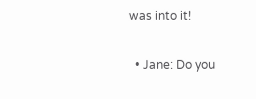was into it!

  • Jane: Do you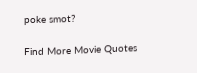poke smot?

Find More Movie Quotes